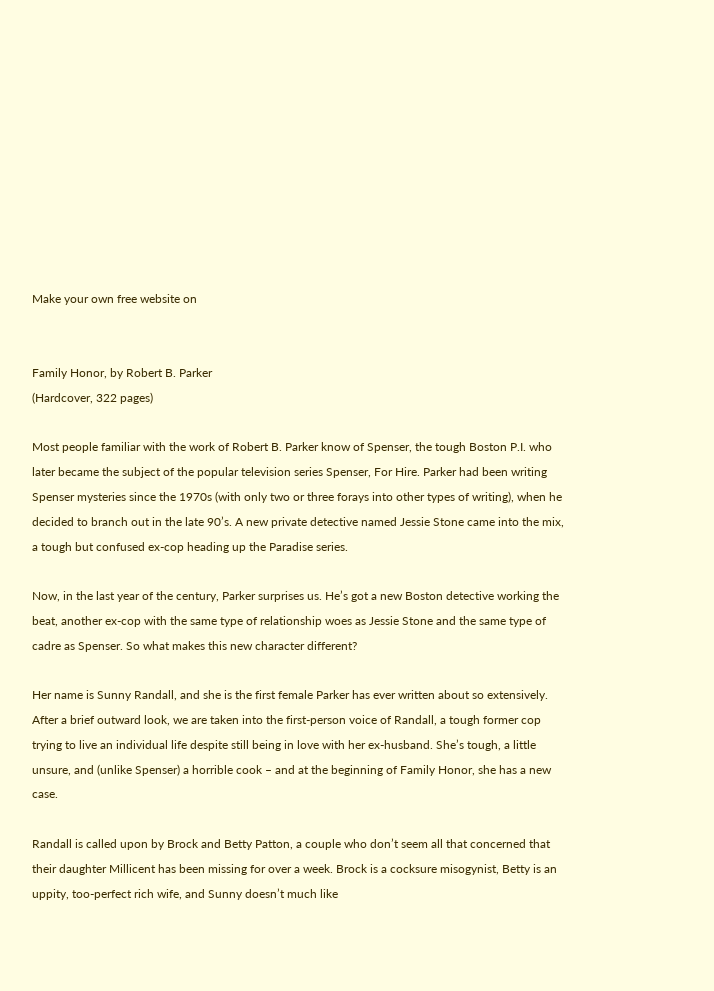Make your own free website on


Family Honor, by Robert B. Parker
(Hardcover, 322 pages)

Most people familiar with the work of Robert B. Parker know of Spenser, the tough Boston P.I. who later became the subject of the popular television series Spenser, For Hire. Parker had been writing Spenser mysteries since the 1970s (with only two or three forays into other types of writing), when he decided to branch out in the late 90’s. A new private detective named Jessie Stone came into the mix, a tough but confused ex-cop heading up the Paradise series.

Now, in the last year of the century, Parker surprises us. He’s got a new Boston detective working the beat, another ex-cop with the same type of relationship woes as Jessie Stone and the same type of cadre as Spenser. So what makes this new character different?

Her name is Sunny Randall, and she is the first female Parker has ever written about so extensively. After a brief outward look, we are taken into the first-person voice of Randall, a tough former cop trying to live an individual life despite still being in love with her ex-husband. She’s tough, a little unsure, and (unlike Spenser) a horrible cook – and at the beginning of Family Honor, she has a new case.

Randall is called upon by Brock and Betty Patton, a couple who don’t seem all that concerned that their daughter Millicent has been missing for over a week. Brock is a cocksure misogynist, Betty is an uppity, too-perfect rich wife, and Sunny doesn’t much like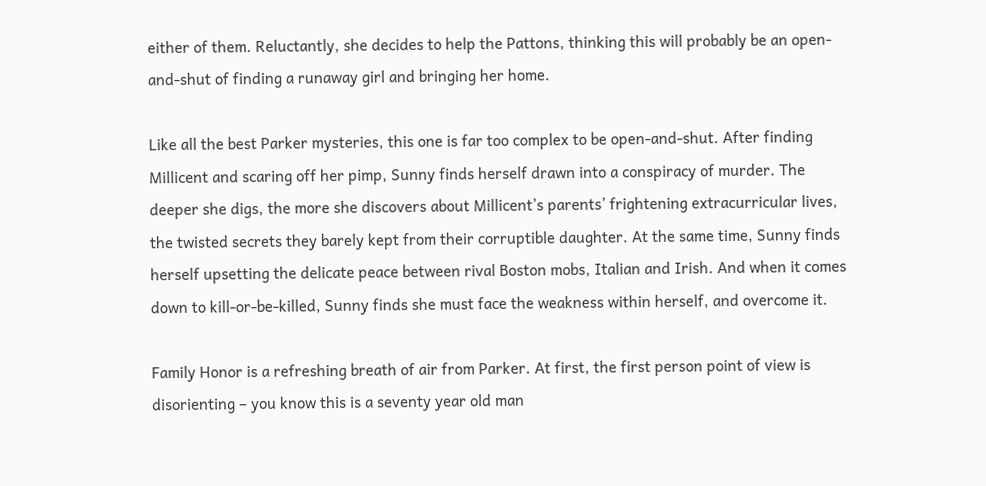either of them. Reluctantly, she decides to help the Pattons, thinking this will probably be an open-and-shut of finding a runaway girl and bringing her home.

Like all the best Parker mysteries, this one is far too complex to be open-and-shut. After finding Millicent and scaring off her pimp, Sunny finds herself drawn into a conspiracy of murder. The deeper she digs, the more she discovers about Millicent’s parents’ frightening extracurricular lives, the twisted secrets they barely kept from their corruptible daughter. At the same time, Sunny finds herself upsetting the delicate peace between rival Boston mobs, Italian and Irish. And when it comes down to kill-or-be-killed, Sunny finds she must face the weakness within herself, and overcome it.

Family Honor is a refreshing breath of air from Parker. At first, the first person point of view is disorienting – you know this is a seventy year old man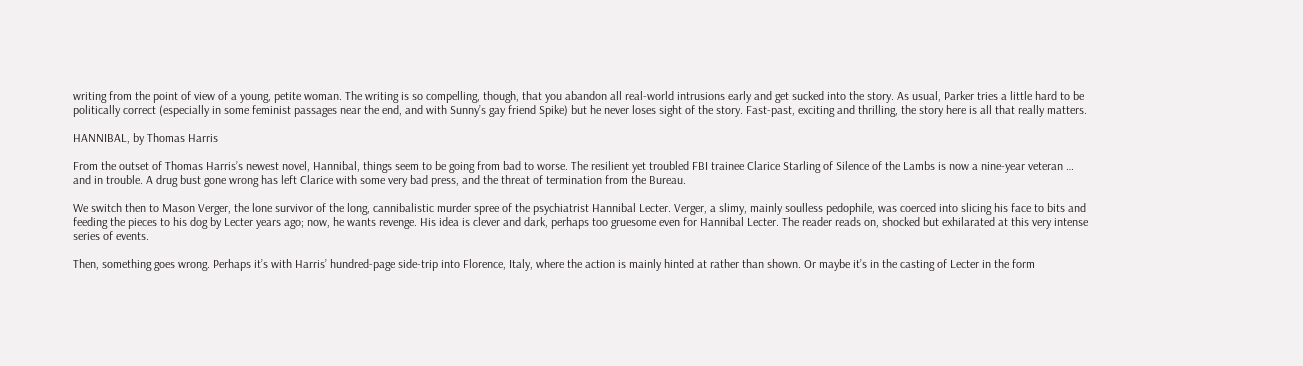writing from the point of view of a young, petite woman. The writing is so compelling, though, that you abandon all real-world intrusions early and get sucked into the story. As usual, Parker tries a little hard to be politically correct (especially in some feminist passages near the end, and with Sunny’s gay friend Spike) but he never loses sight of the story. Fast-past, exciting and thrilling, the story here is all that really matters.

HANNIBAL, by Thomas Harris

From the outset of Thomas Harris’s newest novel, Hannibal, things seem to be going from bad to worse. The resilient yet troubled FBI trainee Clarice Starling of Silence of the Lambs is now a nine-year veteran … and in trouble. A drug bust gone wrong has left Clarice with some very bad press, and the threat of termination from the Bureau.

We switch then to Mason Verger, the lone survivor of the long, cannibalistic murder spree of the psychiatrist Hannibal Lecter. Verger, a slimy, mainly soulless pedophile, was coerced into slicing his face to bits and feeding the pieces to his dog by Lecter years ago; now, he wants revenge. His idea is clever and dark, perhaps too gruesome even for Hannibal Lecter. The reader reads on, shocked but exhilarated at this very intense series of events.

Then, something goes wrong. Perhaps it’s with Harris’ hundred-page side-trip into Florence, Italy, where the action is mainly hinted at rather than shown. Or maybe it’s in the casting of Lecter in the form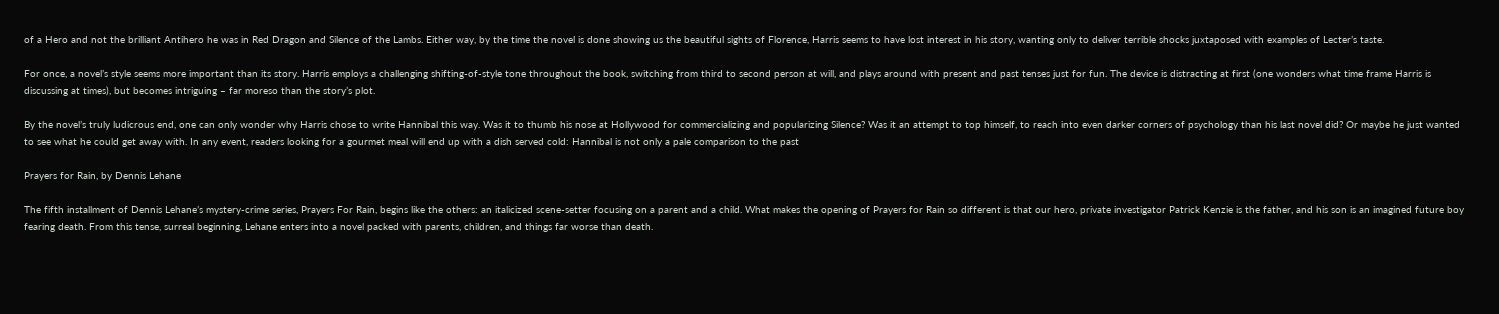of a Hero and not the brilliant Antihero he was in Red Dragon and Silence of the Lambs. Either way, by the time the novel is done showing us the beautiful sights of Florence, Harris seems to have lost interest in his story, wanting only to deliver terrible shocks juxtaposed with examples of Lecter’s taste.

For once, a novel’s style seems more important than its story. Harris employs a challenging shifting-of-style tone throughout the book, switching from third to second person at will, and plays around with present and past tenses just for fun. The device is distracting at first (one wonders what time frame Harris is discussing at times), but becomes intriguing – far moreso than the story’s plot.

By the novel’s truly ludicrous end, one can only wonder why Harris chose to write Hannibal this way. Was it to thumb his nose at Hollywood for commercializing and popularizing Silence? Was it an attempt to top himself, to reach into even darker corners of psychology than his last novel did? Or maybe he just wanted to see what he could get away with. In any event, readers looking for a gourmet meal will end up with a dish served cold: Hannibal is not only a pale comparison to the past

Prayers for Rain, by Dennis Lehane

The fifth installment of Dennis Lehane’s mystery-crime series, Prayers For Rain, begins like the others: an italicized scene-setter focusing on a parent and a child. What makes the opening of Prayers for Rain so different is that our hero, private investigator Patrick Kenzie is the father, and his son is an imagined future boy fearing death. From this tense, surreal beginning, Lehane enters into a novel packed with parents, children, and things far worse than death.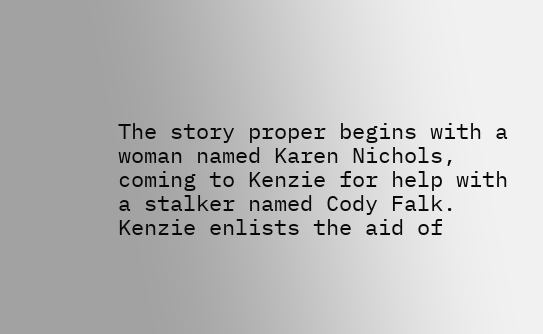The story proper begins with a woman named Karen Nichols, coming to Kenzie for help with a stalker named Cody Falk. Kenzie enlists the aid of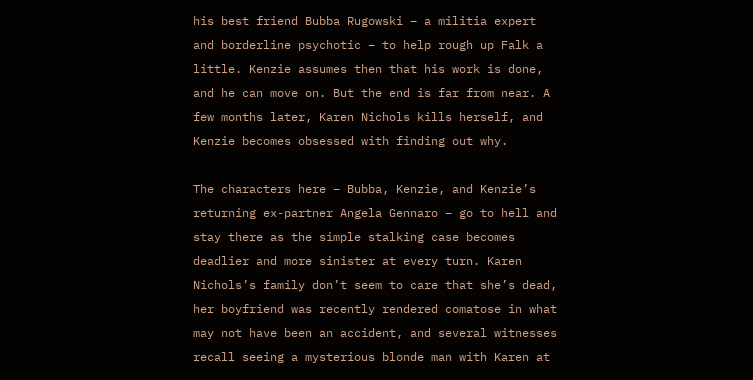his best friend Bubba Rugowski – a militia expert and borderline psychotic – to help rough up Falk a little. Kenzie assumes then that his work is done, and he can move on. But the end is far from near. A few months later, Karen Nichols kills herself, and Kenzie becomes obsessed with finding out why.

The characters here – Bubba, Kenzie, and Kenzie’s returning ex-partner Angela Gennaro – go to hell and stay there as the simple stalking case becomes deadlier and more sinister at every turn. Karen Nichols’s family don’t seem to care that she’s dead, her boyfriend was recently rendered comatose in what may not have been an accident, and several witnesses recall seeing a mysterious blonde man with Karen at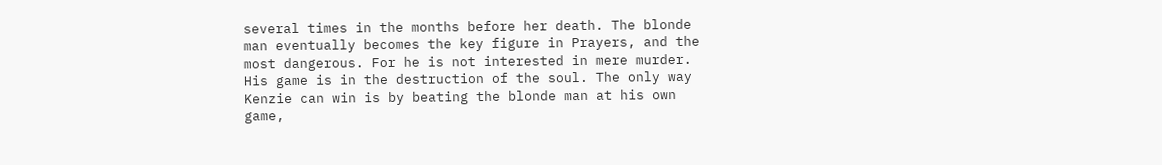several times in the months before her death. The blonde man eventually becomes the key figure in Prayers, and the most dangerous. For he is not interested in mere murder. His game is in the destruction of the soul. The only way Kenzie can win is by beating the blonde man at his own game,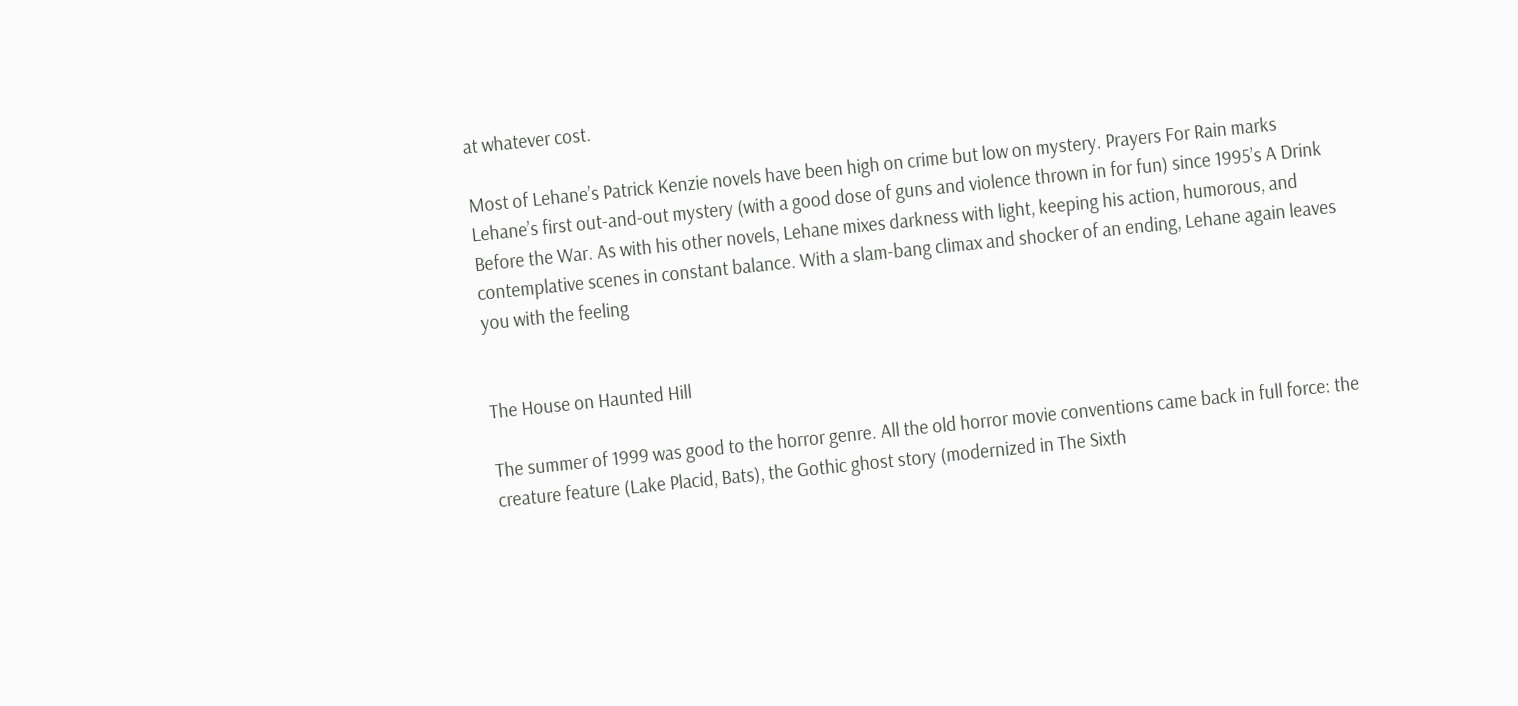at whatever cost.

Most of Lehane’s Patrick Kenzie novels have been high on crime but low on mystery. Prayers For Rain marks Lehane’s first out-and-out mystery (with a good dose of guns and violence thrown in for fun) since 1995’s A Drink Before the War. As with his other novels, Lehane mixes darkness with light, keeping his action, humorous, and contemplative scenes in constant balance. With a slam-bang climax and shocker of an ending, Lehane again leaves you with the feeling


The House on Haunted Hill

The summer of 1999 was good to the horror genre. All the old horror movie conventions came back in full force: the creature feature (Lake Placid, Bats), the Gothic ghost story (modernized in The Sixth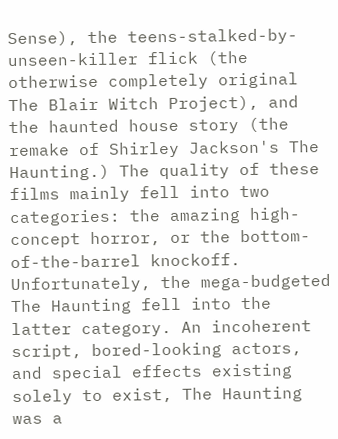Sense), the teens-stalked-by-unseen-killer flick (the otherwise completely original The Blair Witch Project), and the haunted house story (the remake of Shirley Jackson's The Haunting.) The quality of these films mainly fell into two categories: the amazing high-concept horror, or the bottom-of-the-barrel knockoff. Unfortunately, the mega-budgeted The Haunting fell into the latter category. An incoherent script, bored-looking actors, and special effects existing solely to exist, The Haunting was a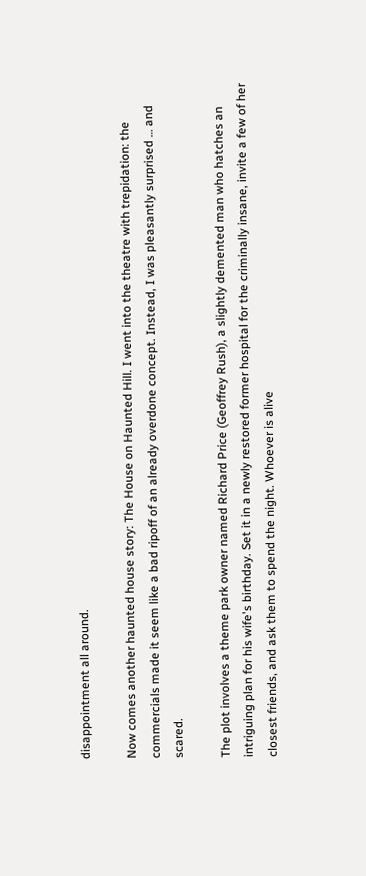disappointment all around.

Now comes another haunted house story: The House on Haunted Hill. I went into the theatre with trepidation: the commercials made it seem like a bad ripoff of an already overdone concept. Instead, I was pleasantly surprised … and scared.

The plot involves a theme park owner named Richard Price (Geoffrey Rush), a slightly demented man who hatches an intriguing plan for his wife's birthday. Set it in a newly restored former hospital for the criminally insane, invite a few of her closest friends, and ask them to spend the night. Whoever is alive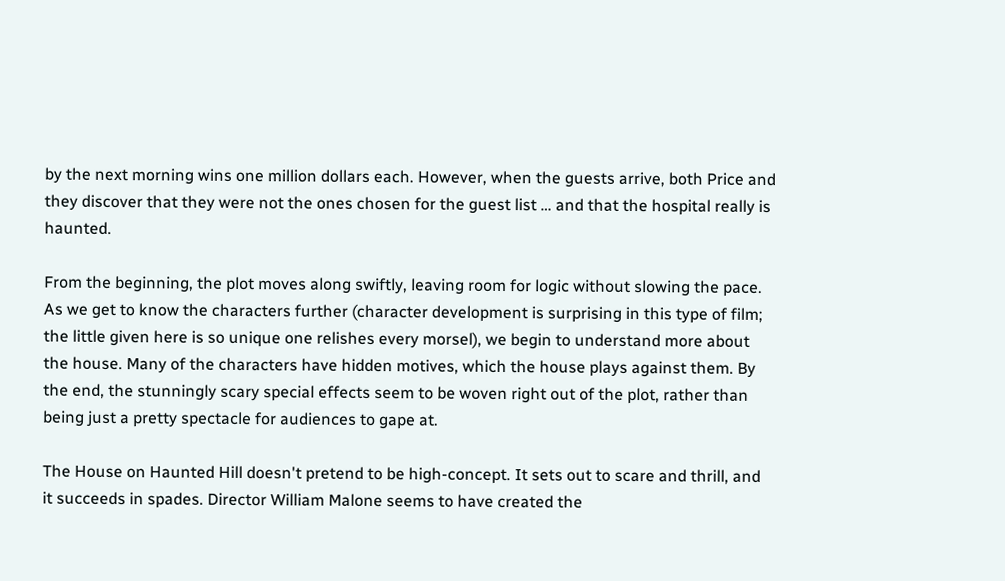by the next morning wins one million dollars each. However, when the guests arrive, both Price and they discover that they were not the ones chosen for the guest list … and that the hospital really is haunted.

From the beginning, the plot moves along swiftly, leaving room for logic without slowing the pace. As we get to know the characters further (character development is surprising in this type of film; the little given here is so unique one relishes every morsel), we begin to understand more about the house. Many of the characters have hidden motives, which the house plays against them. By the end, the stunningly scary special effects seem to be woven right out of the plot, rather than being just a pretty spectacle for audiences to gape at.

The House on Haunted Hill doesn't pretend to be high-concept. It sets out to scare and thrill, and it succeeds in spades. Director William Malone seems to have created the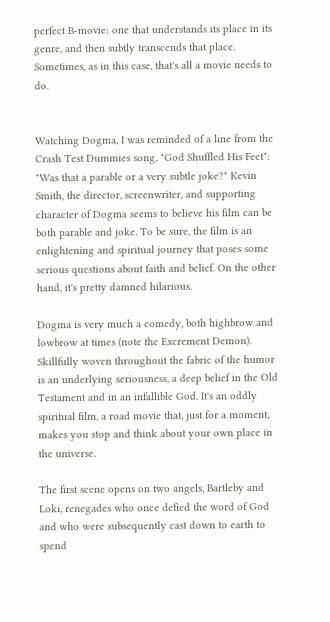perfect B-movie: one that understands its place in its genre, and then subtly transcends that place. Sometimes, as in this case, that's all a movie needs to do.


Watching Dogma, I was reminded of a line from the Crash Test Dummies song, "God Shuffled His Feet": "Was that a parable or a very subtle joke?" Kevin Smith, the director, screenwriter, and supporting character of Dogma seems to believe his film can be both parable and joke. To be sure, the film is an enlightening and spiritual journey that poses some serious questions about faith and belief. On the other hand, it's pretty damned hilarious.

Dogma is very much a comedy, both highbrow and lowbrow at times (note the Excrement Demon). Skillfully woven throughout the fabric of the humor is an underlying seriousness, a deep belief in the Old Testament and in an infallible God. It's an oddly spiritual film, a road movie that, just for a moment, makes you stop and think about your own place in the universe.

The first scene opens on two angels, Bartleby and Loki, renegades who once defied the word of God and who were subsequently cast down to earth to spend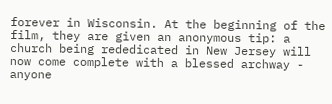forever in Wisconsin. At the beginning of the film, they are given an anonymous tip: a church being rededicated in New Jersey will now come complete with a blessed archway - anyone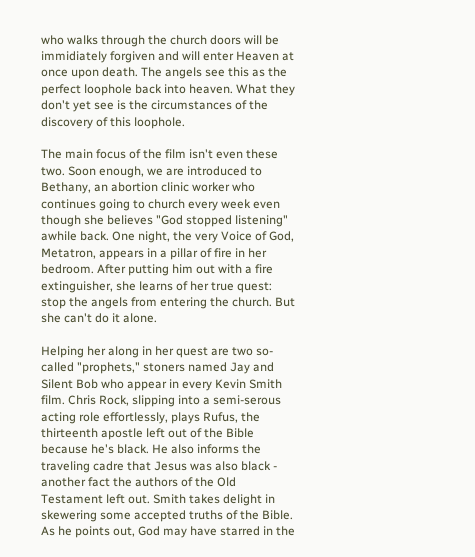who walks through the church doors will be immidiately forgiven and will enter Heaven at once upon death. The angels see this as the perfect loophole back into heaven. What they don't yet see is the circumstances of the discovery of this loophole.

The main focus of the film isn't even these two. Soon enough, we are introduced to Bethany, an abortion clinic worker who continues going to church every week even though she believes "God stopped listening" awhile back. One night, the very Voice of God, Metatron, appears in a pillar of fire in her bedroom. After putting him out with a fire extinguisher, she learns of her true quest: stop the angels from entering the church. But she can't do it alone.

Helping her along in her quest are two so-called "prophets," stoners named Jay and Silent Bob who appear in every Kevin Smith film. Chris Rock, slipping into a semi-serous acting role effortlessly, plays Rufus, the thirteenth apostle left out of the Bible because he's black. He also informs the traveling cadre that Jesus was also black - another fact the authors of the Old Testament left out. Smith takes delight in skewering some accepted truths of the Bible. As he points out, God may have starred in the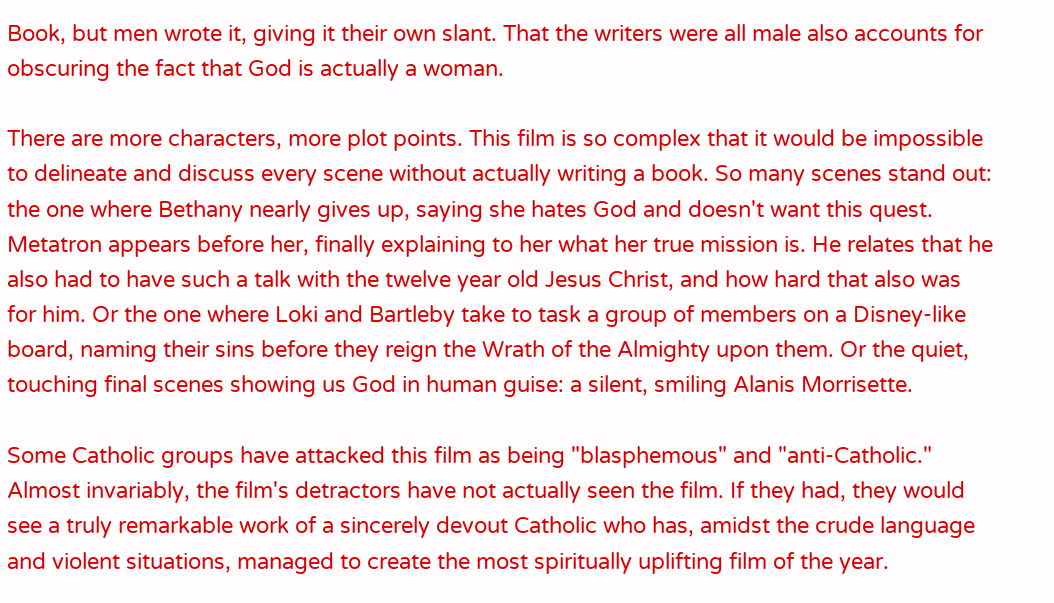Book, but men wrote it, giving it their own slant. That the writers were all male also accounts for obscuring the fact that God is actually a woman.

There are more characters, more plot points. This film is so complex that it would be impossible to delineate and discuss every scene without actually writing a book. So many scenes stand out: the one where Bethany nearly gives up, saying she hates God and doesn't want this quest. Metatron appears before her, finally explaining to her what her true mission is. He relates that he also had to have such a talk with the twelve year old Jesus Christ, and how hard that also was for him. Or the one where Loki and Bartleby take to task a group of members on a Disney-like board, naming their sins before they reign the Wrath of the Almighty upon them. Or the quiet, touching final scenes showing us God in human guise: a silent, smiling Alanis Morrisette.

Some Catholic groups have attacked this film as being "blasphemous" and "anti-Catholic." Almost invariably, the film's detractors have not actually seen the film. If they had, they would see a truly remarkable work of a sincerely devout Catholic who has, amidst the crude language and violent situations, managed to create the most spiritually uplifting film of the year.